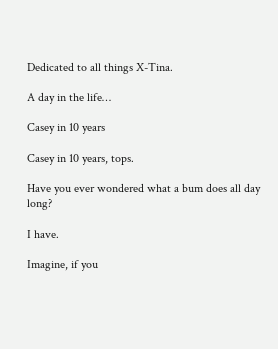Dedicated to all things X-Tina.

A day in the life…

Casey in 10 years

Casey in 10 years, tops.

Have you ever wondered what a bum does all day long?

I have.

Imagine, if you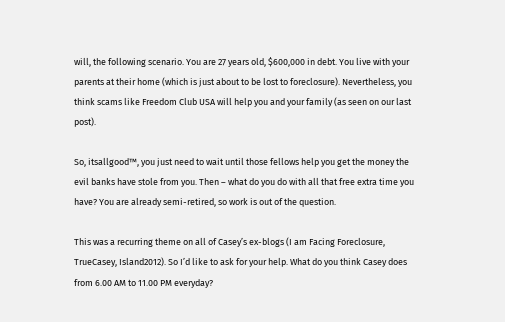will, the following scenario. You are 27 years old, $600,000 in debt. You live with your parents at their home (which is just about to be lost to foreclosure). Nevertheless, you think scams like Freedom Club USA will help you and your family (as seen on our last post).

So, itsallgood™, you just need to wait until those fellows help you get the money the evil banks have stole from you. Then – what do you do with all that free extra time you have? You are already semi-retired, so work is out of the question.

This was a recurring theme on all of Casey’s ex-blogs (I am Facing Foreclosure, TrueCasey, Island2012). So I’d like to ask for your help. What do you think Casey does from 6.00 AM to 11.00 PM everyday?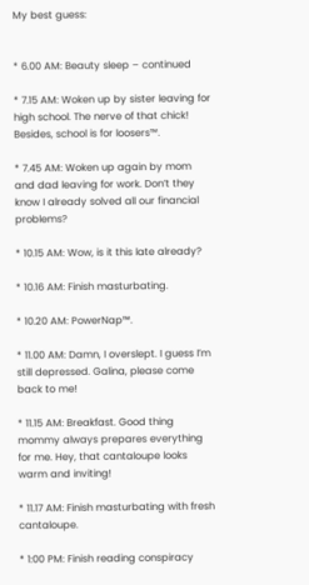My best guess:


* 6.00 AM: Beauty sleep – continued

* 7.15 AM: Woken up by sister leaving for high school. The nerve of that chick! Besides, school is for loosers™.

* 7.45 AM: Woken up again by mom and dad leaving for work. Don’t they know I already solved all our financial problems?

* 10.15 AM: Wow, is it this late already?

* 10.16 AM: Finish masturbating.

* 10.20 AM: PowerNap™.

* 11.00 AM: Damn, I overslept. I guess I’m still depressed. Galina, please come back to me!

* 11.15 AM: Breakfast. Good thing mommy always prepares everything for me. Hey, that cantaloupe looks warm and inviting!

* 11.17 AM: Finish masturbating with fresh cantaloupe.

* 1:00 PM: Finish reading conspiracy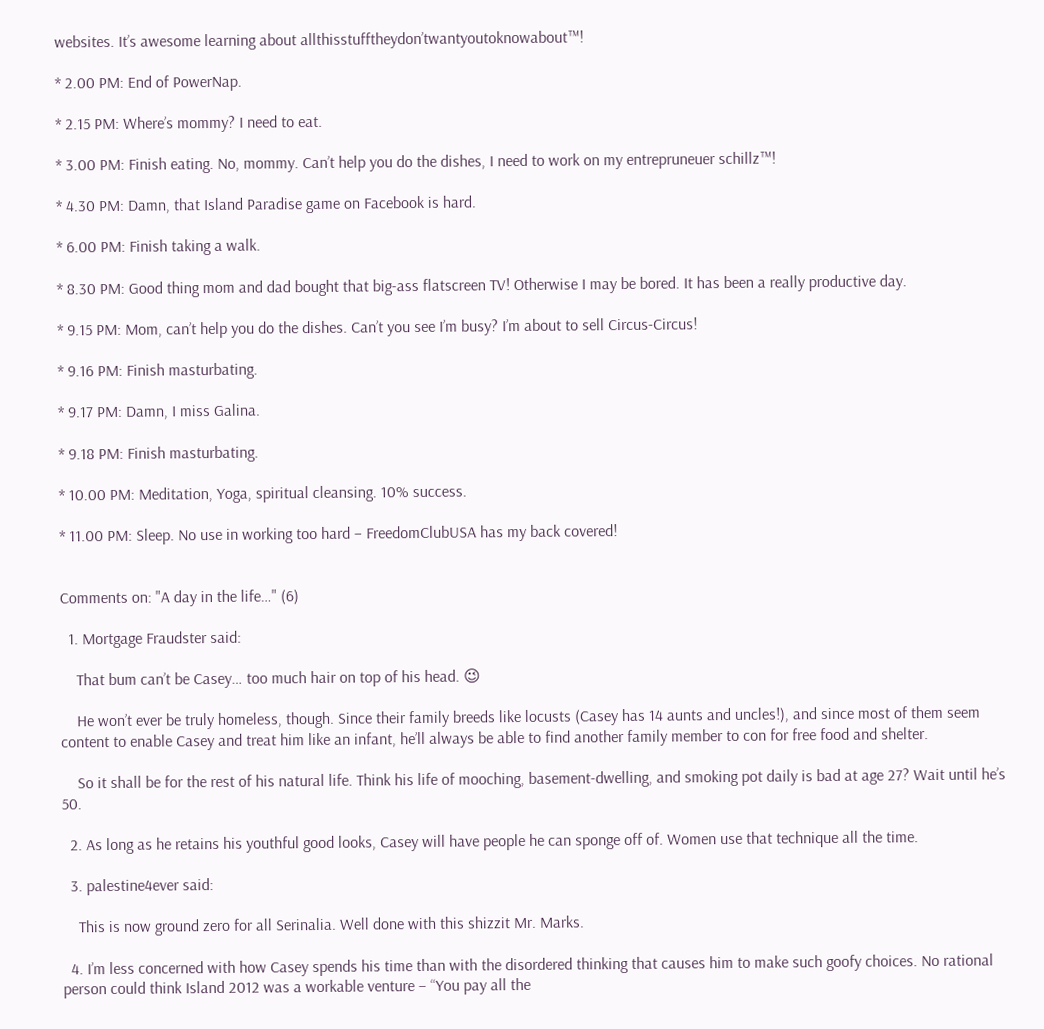websites. It’s awesome learning about allthisstufftheydon’twantyoutoknowabout™!

* 2.00 PM: End of PowerNap.

* 2.15 PM: Where’s mommy? I need to eat.

* 3.00 PM: Finish eating. No, mommy. Can’t help you do the dishes, I need to work on my entrepruneuer schillz™!

* 4.30 PM: Damn, that Island Paradise game on Facebook is hard.

* 6.00 PM: Finish taking a walk.

* 8.30 PM: Good thing mom and dad bought that big-ass flatscreen TV! Otherwise I may be bored. It has been a really productive day.

* 9.15 PM: Mom, can’t help you do the dishes. Can’t you see I’m busy? I’m about to sell Circus-Circus!

* 9.16 PM: Finish masturbating.

* 9.17 PM: Damn, I miss Galina.

* 9.18 PM: Finish masturbating.

* 10.00 PM: Meditation, Yoga, spiritual cleansing. 10% success.

* 11.00 PM: Sleep. No use in working too hard – FreedomClubUSA has my back covered!


Comments on: "A day in the life…" (6)

  1. Mortgage Fraudster said:

    That bum can’t be Casey… too much hair on top of his head. 😉

    He won’t ever be truly homeless, though. Since their family breeds like locusts (Casey has 14 aunts and uncles!), and since most of them seem content to enable Casey and treat him like an infant, he’ll always be able to find another family member to con for free food and shelter.

    So it shall be for the rest of his natural life. Think his life of mooching, basement-dwelling, and smoking pot daily is bad at age 27? Wait until he’s 50.

  2. As long as he retains his youthful good looks, Casey will have people he can sponge off of. Women use that technique all the time.

  3. palestine4ever said:

    This is now ground zero for all Serinalia. Well done with this shizzit Mr. Marks.

  4. I’m less concerned with how Casey spends his time than with the disordered thinking that causes him to make such goofy choices. No rational person could think Island 2012 was a workable venture – “You pay all the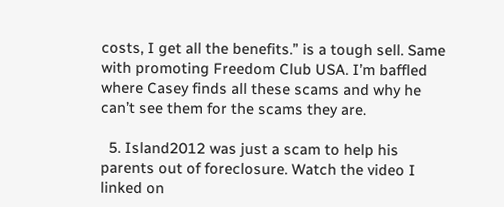costs, I get all the benefits.” is a tough sell. Same with promoting Freedom Club USA. I’m baffled where Casey finds all these scams and why he can’t see them for the scams they are.

  5. Island2012 was just a scam to help his parents out of foreclosure. Watch the video I linked on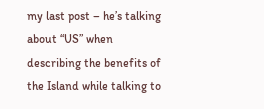my last post – he’s talking about “US” when describing the benefits of the Island while talking to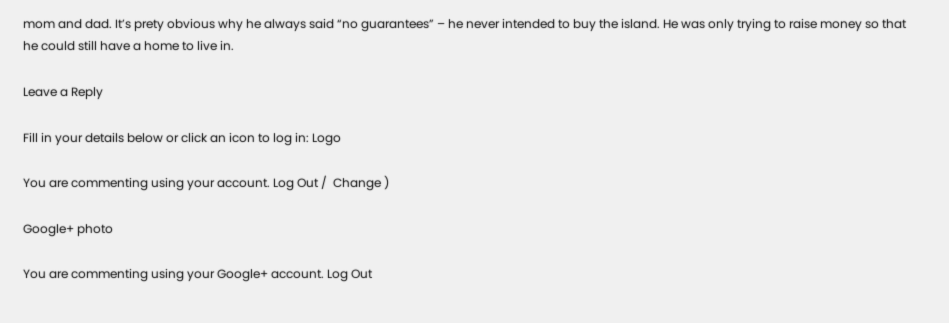mom and dad. It’s prety obvious why he always said “no guarantees” – he never intended to buy the island. He was only trying to raise money so that he could still have a home to live in.

Leave a Reply

Fill in your details below or click an icon to log in: Logo

You are commenting using your account. Log Out /  Change )

Google+ photo

You are commenting using your Google+ account. Log Out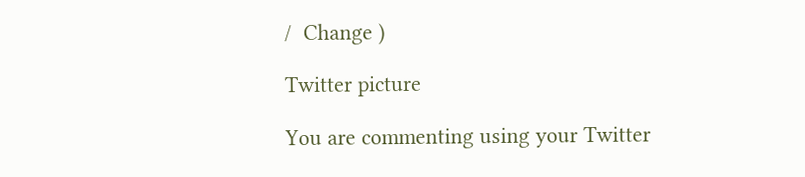/  Change )

Twitter picture

You are commenting using your Twitter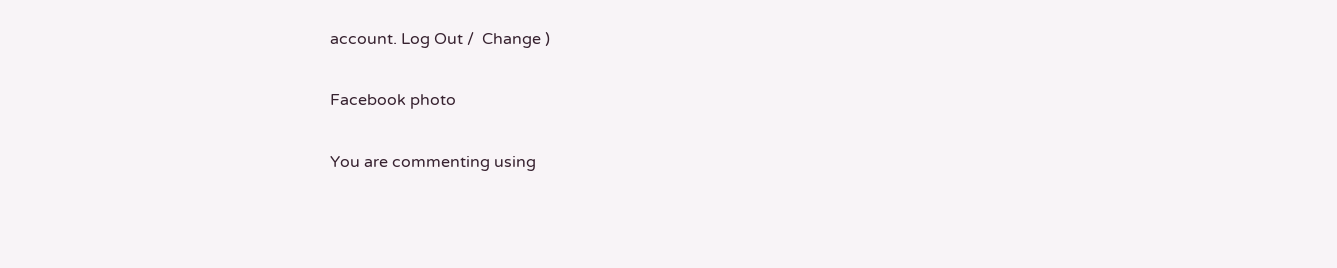account. Log Out /  Change )

Facebook photo

You are commenting using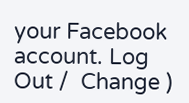your Facebook account. Log Out /  Change )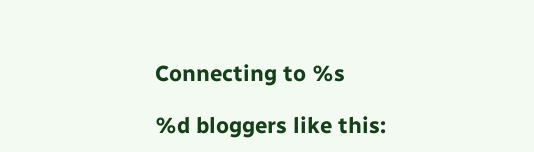Connecting to %s

%d bloggers like this: